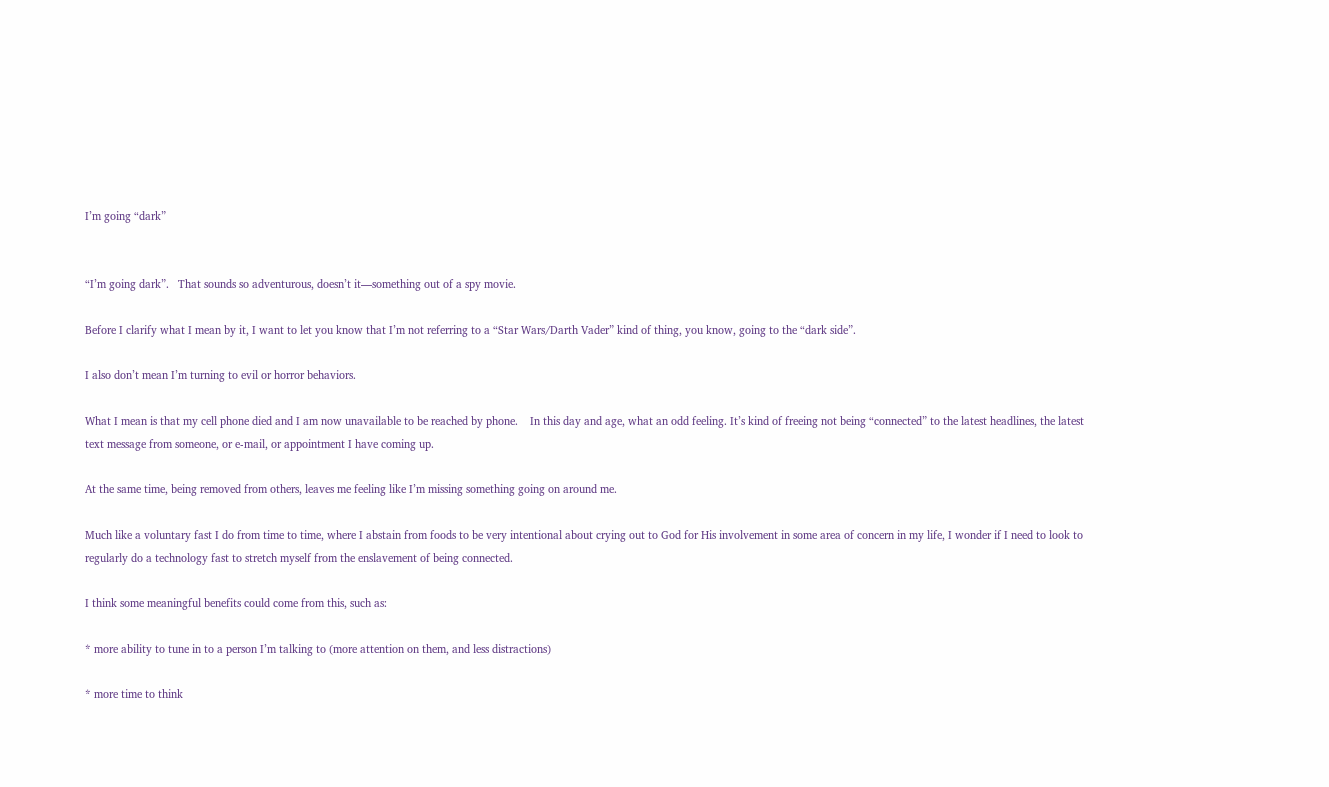I’m going “dark”


“I’m going dark”.   That sounds so adventurous, doesn’t it—something out of a spy movie.

Before I clarify what I mean by it, I want to let you know that I’m not referring to a “Star Wars/Darth Vader” kind of thing, you know, going to the “dark side”.

I also don’t mean I’m turning to evil or horror behaviors.

What I mean is that my cell phone died and I am now unavailable to be reached by phone.    In this day and age, what an odd feeling. It’s kind of freeing not being “connected” to the latest headlines, the latest text message from someone, or e-mail, or appointment I have coming up.

At the same time, being removed from others, leaves me feeling like I’m missing something going on around me.

Much like a voluntary fast I do from time to time, where I abstain from foods to be very intentional about crying out to God for His involvement in some area of concern in my life, I wonder if I need to look to regularly do a technology fast to stretch myself from the enslavement of being connected.

I think some meaningful benefits could come from this, such as:

* more ability to tune in to a person I’m talking to (more attention on them, and less distractions)

* more time to think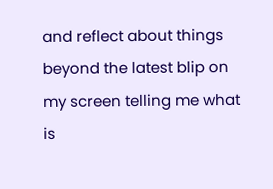and reflect about things beyond the latest blip on my screen telling me what is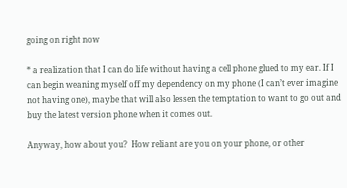going on right now

* a realization that I can do life without having a cell phone glued to my ear. If I can begin weaning myself off my dependency on my phone (I can’t ever imagine not having one), maybe that will also lessen the temptation to want to go out and buy the latest version phone when it comes out.

Anyway, how about you?  How reliant are you on your phone, or other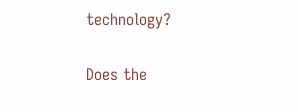technology?

Does the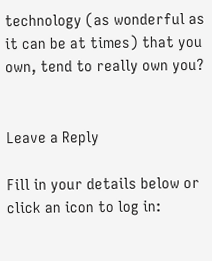technology (as wonderful as it can be at times) that you own, tend to really own you?


Leave a Reply

Fill in your details below or click an icon to log in: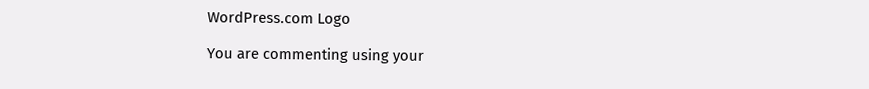WordPress.com Logo

You are commenting using your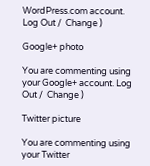WordPress.com account. Log Out /  Change )

Google+ photo

You are commenting using your Google+ account. Log Out /  Change )

Twitter picture

You are commenting using your Twitter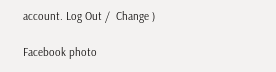account. Log Out /  Change )

Facebook photo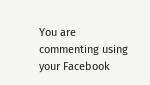You are commenting using your Facebook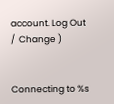account. Log Out /  Change )


Connecting to %s